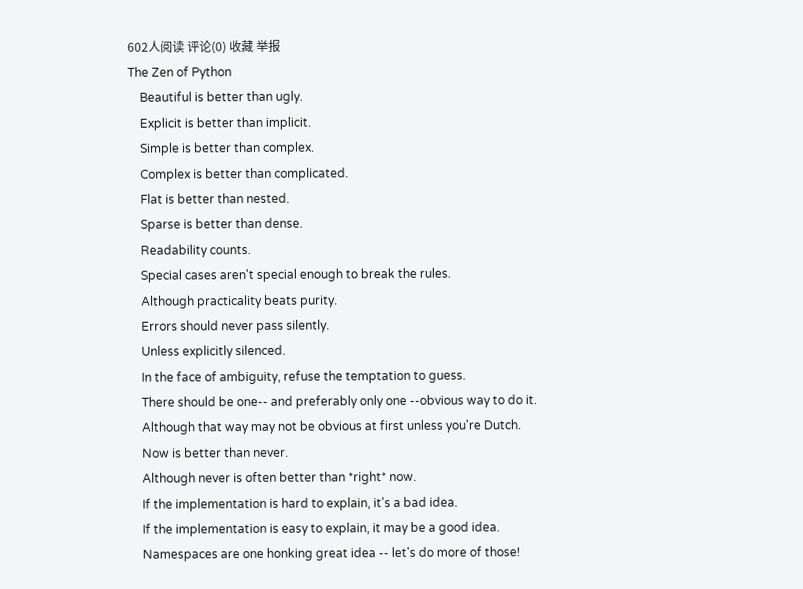602人阅读 评论(0) 收藏 举报
The Zen of Python
    Beautiful is better than ugly.
    Explicit is better than implicit.
    Simple is better than complex.
    Complex is better than complicated.
    Flat is better than nested.
    Sparse is better than dense.
    Readability counts.
    Special cases aren't special enough to break the rules.
    Although practicality beats purity.
    Errors should never pass silently.
    Unless explicitly silenced.
    In the face of ambiguity, refuse the temptation to guess.
    There should be one-- and preferably only one --obvious way to do it.
    Although that way may not be obvious at first unless you're Dutch.
    Now is better than never.
    Although never is often better than *right* now.
    If the implementation is hard to explain, it's a bad idea.
    If the implementation is easy to explain, it may be a good idea.
    Namespaces are one honking great idea -- let's do more of those!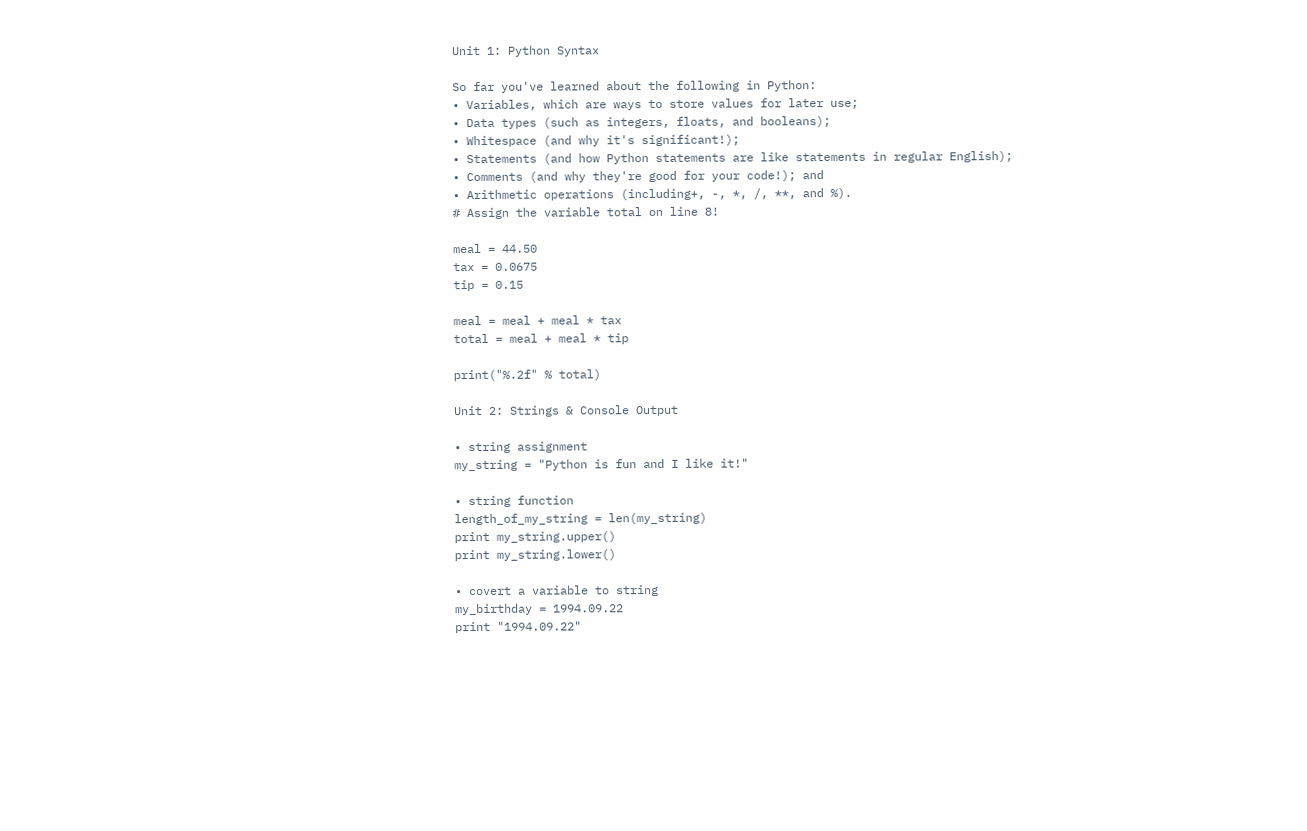Unit 1: Python Syntax

So far you've learned about the following in Python:
• Variables, which are ways to store values for later use;
• Data types (such as integers, floats, and booleans);
• Whitespace (and why it's significant!);
• Statements (and how Python statements are like statements in regular English);
• Comments (and why they're good for your code!); and
• Arithmetic operations (including+, -, *, /, **, and %).
# Assign the variable total on line 8!

meal = 44.50
tax = 0.0675
tip = 0.15

meal = meal + meal * tax
total = meal + meal * tip

print("%.2f" % total)

Unit 2: Strings & Console Output

• string assignment
my_string = "Python is fun and I like it!"

• string function
length_of_my_string = len(my_string)
print my_string.upper()
print my_string.lower()

• covert a variable to string
my_birthday = 1994.09.22
print "1994.09.22"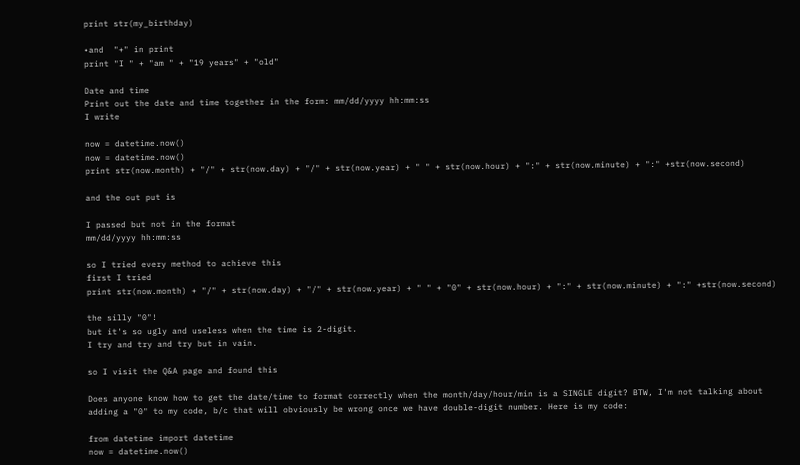print str(my_birthday)

•and  "+" in print
print "I " + "am " + "19 years" + "old"

Date and time
Print out the date and time together in the form: mm/dd/yyyy hh:mm:ss
I write

now = datetime.now()
now = datetime.now()
print str(now.month) + "/" + str(now.day) + "/" + str(now.year) + " " + str(now.hour) + ":" + str(now.minute) + ":" +str(now.second)

and the out put is

I passed but not in the format
mm/dd/yyyy hh:mm:ss

so I tried every method to achieve this
first I tried
print str(now.month) + "/" + str(now.day) + "/" + str(now.year) + " " + "0" + str(now.hour) + ":" + str(now.minute) + ":" +str(now.second)

the silly "0"!
but it's so ugly and useless when the time is 2-digit.
I try and try and try but in vain.

so I visit the Q&A page and found this

Does anyone know how to get the date/time to format correctly when the month/day/hour/min is a SINGLE digit? BTW, I'm not talking about adding a "0" to my code, b/c that will obviously be wrong once we have double-digit number. Here is my code:

from datetime import datetime
now = datetime.now()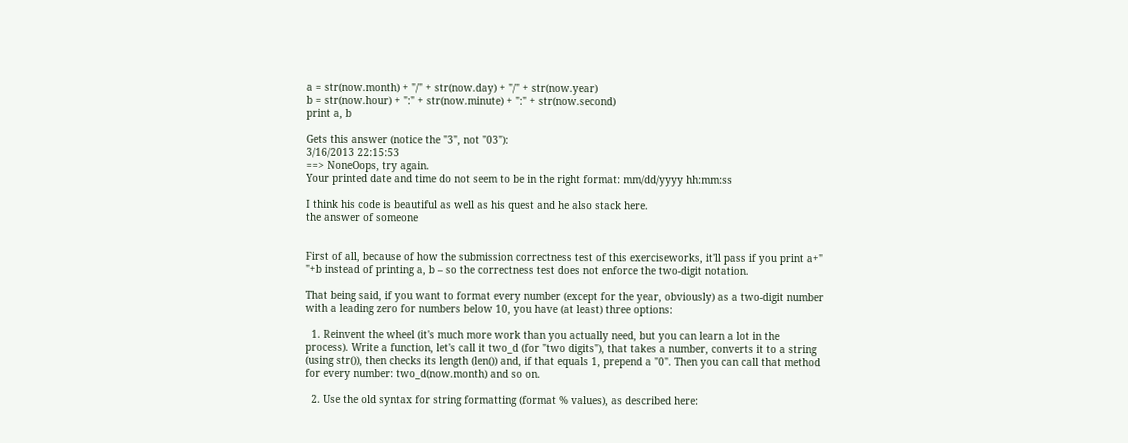a = str(now.month) + "/" + str(now.day) + "/" + str(now.year)
b = str(now.hour) + ":" + str(now.minute) + ":" + str(now.second)
print a, b

Gets this answer (notice the "3", not "03"):
3/16/2013 22:15:53
==> NoneOops, try again.
Your printed date and time do not seem to be in the right format: mm/dd/yyyy hh:mm:ss

I think his code is beautiful as well as his quest and he also stack here.
the answer of someone


First of all, because of how the submission correctness test of this exerciseworks, it'll pass if you print a+" "+b instead of printing a, b – so the correctness test does not enforce the two-digit notation.

That being said, if you want to format every number (except for the year, obviously) as a two-digit number with a leading zero for numbers below 10, you have (at least) three options:

  1. Reinvent the wheel (it's much more work than you actually need, but you can learn a lot in the process). Write a function, let's call it two_d (for "two digits"), that takes a number, converts it to a string (using str()), then checks its length (len()) and, if that equals 1, prepend a "0". Then you can call that method for every number: two_d(now.month) and so on.

  2. Use the old syntax for string formatting (format % values), as described here: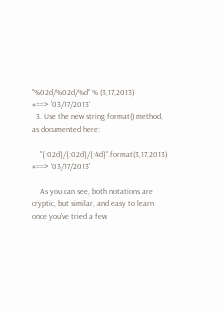"%02d/%02d/%d" % (3,17,2013)            #==> '03/17/2013'
  3. Use the new string format() method, as documented here:

    "{:02d}/{:02d}/{:4d}".format(3,17,2013) #==> '03/17/2013'

    As you can see, both notations are cryptic, but similar, and easy to learn once you've tried a few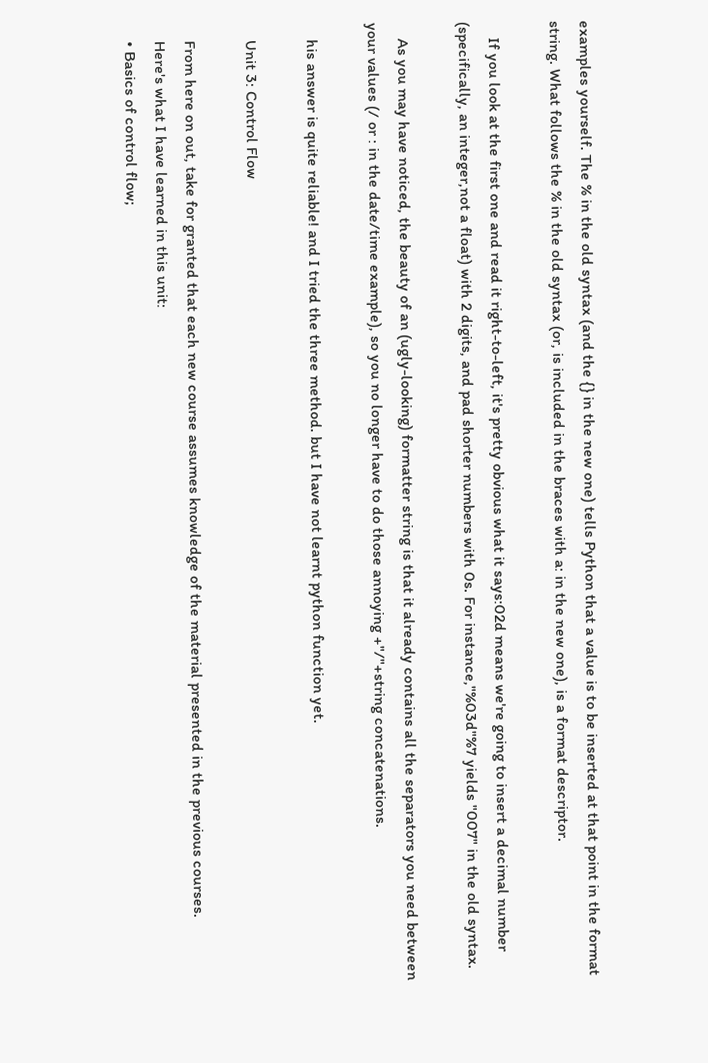examples yourself. The % in the old syntax (and the {} in the new one) tells Python that a value is to be inserted at that point in the format string. What follows the % in the old syntax (or, is included in the braces with a: in the new one), is a format descriptor.

    If you look at the first one and read it right-to-left, it's pretty obvious what it says:02d means we're going to insert a decimal number (specifically, an integer,not a float) with 2 digits, and pad shorter numbers with 0s. For instance,"%03d"%7 yields "007" in the old syntax.

    As you may have noticed, the beauty of an (ugly-looking) formatter string is that it already contains all the separators you need between your values (/ or : in the date/time example), so you no longer have to do those annoying +"/"+string concatenations.

    his answer is quite reliable! and I tried the three method. but I have not learnt python function yet.

    Unit 3: Control Flow

    From here on out, take for granted that each new course assumes knowledge of the material presented in the previous courses.
    Here's what I have learned in this unit:
    • Basics of control flow;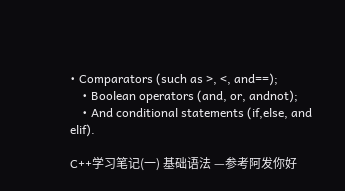• Comparators (such as >, <, and==);
    • Boolean operators (and, or, andnot);
    • And conditional statements (if,else, and elif).

C++学习笔记(一) 基础语法 —参考阿发你好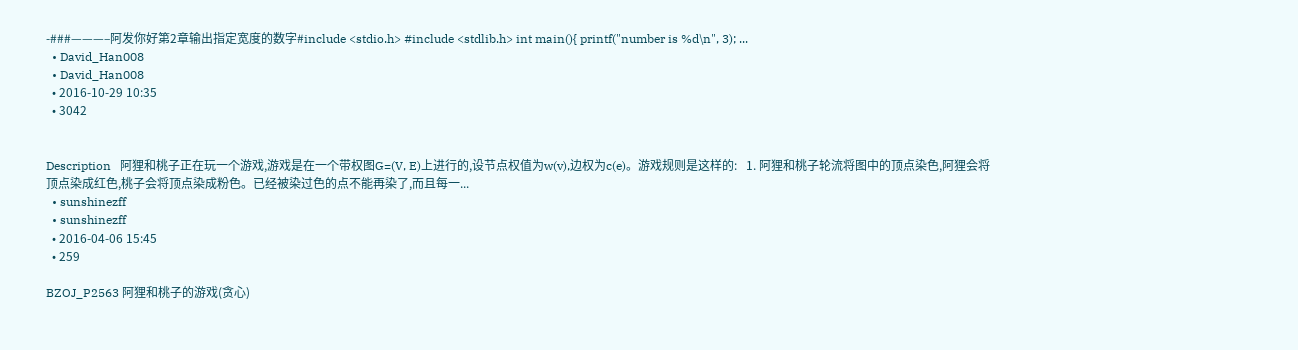-###———–阿发你好第2章输出指定宽度的数字#include <stdio.h> #include <stdlib.h> int main(){ printf("number is %d\n", 3); ...
  • David_Han008
  • David_Han008
  • 2016-10-29 10:35
  • 3042


Description   阿狸和桃子正在玩一个游戏,游戏是在一个带权图G=(V, E)上进行的,设节点权值为w(v),边权为c(e)。游戏规则是这样的:   1. 阿狸和桃子轮流将图中的顶点染色,阿狸会将顶点染成红色,桃子会将顶点染成粉色。已经被染过色的点不能再染了,而且每一...
  • sunshinezff
  • sunshinezff
  • 2016-04-06 15:45
  • 259

BZOJ_P2563 阿狸和桃子的游戏(贪心)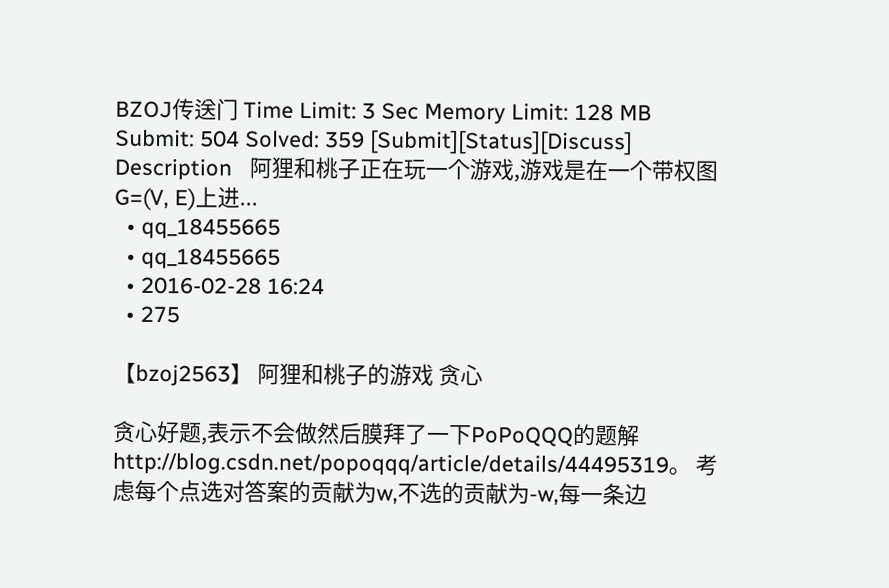BZOJ传送门 Time Limit: 3 Sec Memory Limit: 128 MB Submit: 504 Solved: 359 [Submit][Status][Discuss] Description   阿狸和桃子正在玩一个游戏,游戏是在一个带权图G=(V, E)上进...
  • qq_18455665
  • qq_18455665
  • 2016-02-28 16:24
  • 275

【bzoj2563】 阿狸和桃子的游戏 贪心

贪心好题,表示不会做然后膜拜了一下PoPoQQQ的题解http://blog.csdn.net/popoqqq/article/details/44495319。 考虑每个点选对答案的贡献为w,不选的贡献为-w,每一条边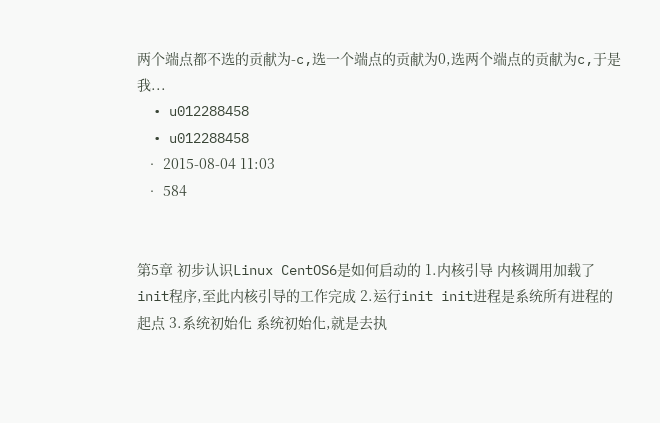两个端点都不选的贡献为-c,选一个端点的贡献为0,选两个端点的贡献为c,于是我...
  • u012288458
  • u012288458
  • 2015-08-04 11:03
  • 584


第5章 初步认识Linux CentOS6是如何启动的 1.内核引导 内核调用加载了init程序,至此内核引导的工作完成 2.运行init init进程是系统所有进程的起点 3.系统初始化 系统初始化,就是去执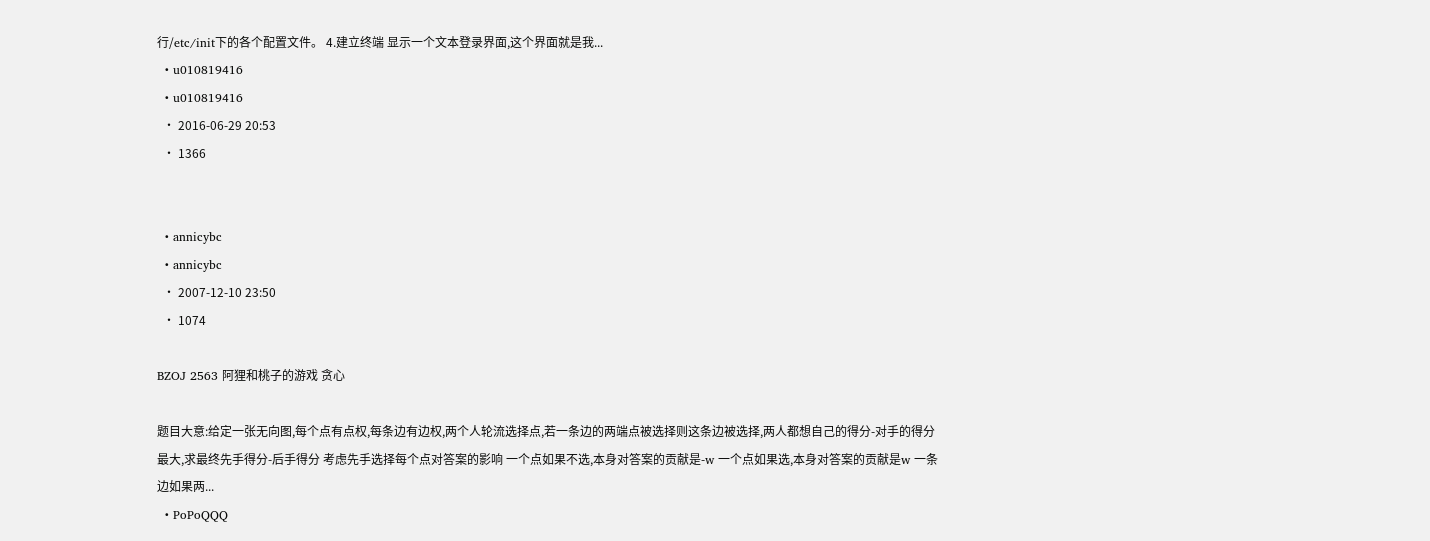行/etc/init下的各个配置文件。 4.建立终端 显示一个文本登录界面,这个界面就是我...
  • u010819416
  • u010819416
  • 2016-06-29 20:53
  • 1366


  • annicybc
  • annicybc
  • 2007-12-10 23:50
  • 1074

BZOJ 2563 阿狸和桃子的游戏 贪心

题目大意:给定一张无向图,每个点有点权,每条边有边权,两个人轮流选择点,若一条边的两端点被选择则这条边被选择,两人都想自己的得分-对手的得分最大,求最终先手得分-后手得分 考虑先手选择每个点对答案的影响 一个点如果不选,本身对答案的贡献是-w 一个点如果选,本身对答案的贡献是w 一条边如果两...
  • PoPoQQQ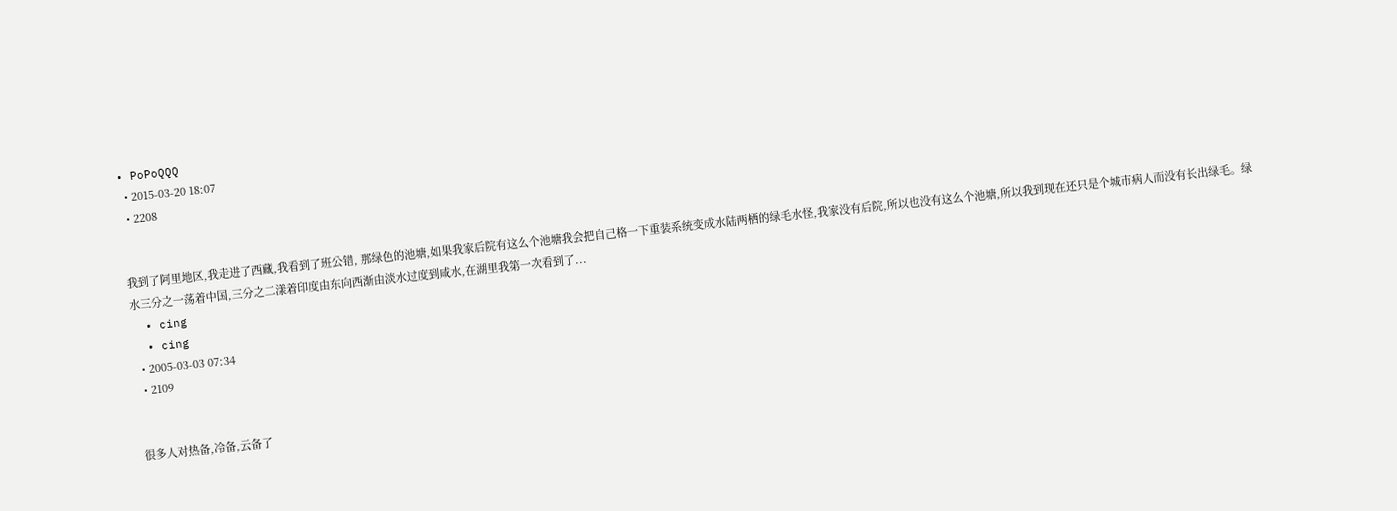• PoPoQQQ
  • 2015-03-20 18:07
  • 2208


我到了阿里地区,我走进了西藏,我看到了班公错, 那绿色的池塘,如果我家后院有这么个池塘我会把自己格一下重装系统变成水陆两栖的绿毛水怪,我家没有后院,所以也没有这么个池塘,所以我到现在还只是个城市病人而没有长出绿毛。绿水三分之一荡着中国,三分之二漾着印度由东向西渐由淡水过度到咸水,在湖里我第一次看到了...
  • cing
  • cing
  • 2005-03-03 07:34
  • 2109


很多人对热备,冷备,云备了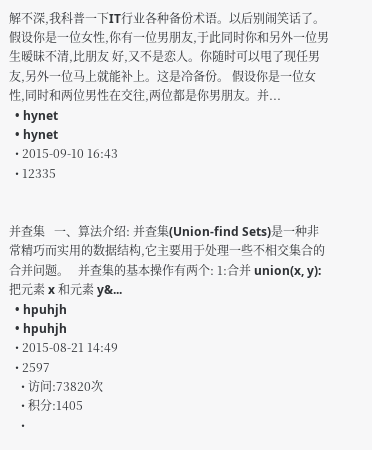解不深,我科普一下IT行业各种备份术语。以后别闹笑话了。 假设你是一位女性,你有一位男朋友,于此同时你和另外一位男生暧昧不清,比朋友 好,又不是恋人。你随时可以甩了现任男友,另外一位马上就能补上。这是冷备份。 假设你是一位女性,同时和两位男性在交往,两位都是你男朋友。并...
  • hynet
  • hynet
  • 2015-09-10 16:43
  • 12335


并查集   一、算法介绍: 并查集(Union-find Sets)是一种非常精巧而实用的数据结构,它主要用于处理一些不相交集合的合并问题。   并查集的基本操作有两个: 1:合并 union(x, y):把元素 x 和元素 y&...
  • hpuhjh
  • hpuhjh
  • 2015-08-21 14:49
  • 2597
    • 访问:73820次
    • 积分:1405
    •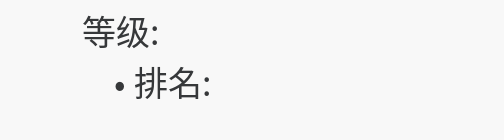等级:
    • 排名: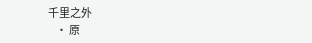千里之外
    • 原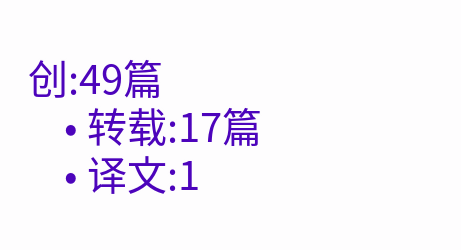创:49篇
    • 转载:17篇
    • 译文:1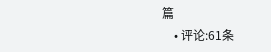篇
    • 评论:61条